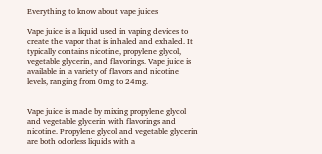Everything to know about vape juices

Vape juice is a liquid used in vaping devices to create the vapor that is inhaled and exhaled. It typically contains nicotine, propylene glycol, vegetable glycerin, and flavorings. Vape juice is available in a variety of flavors and nicotine levels, ranging from 0mg to 24mg.


Vape juice is made by mixing propylene glycol and vegetable glycerin with flavorings and nicotine. Propylene glycol and vegetable glycerin are both odorless liquids with a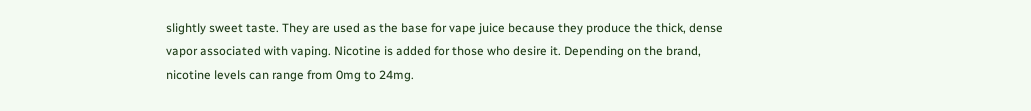slightly sweet taste. They are used as the base for vape juice because they produce the thick, dense vapor associated with vaping. Nicotine is added for those who desire it. Depending on the brand, nicotine levels can range from 0mg to 24mg.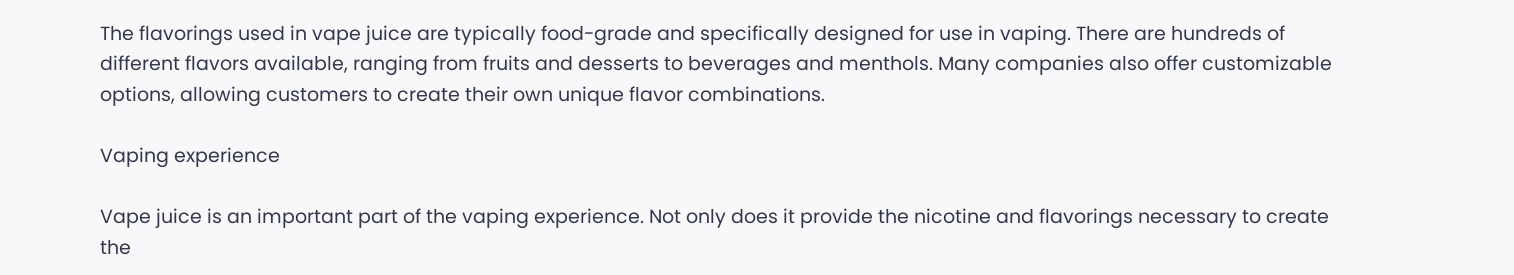The flavorings used in vape juice are typically food-grade and specifically designed for use in vaping. There are hundreds of different flavors available, ranging from fruits and desserts to beverages and menthols. Many companies also offer customizable options, allowing customers to create their own unique flavor combinations.

Vaping experience

Vape juice is an important part of the vaping experience. Not only does it provide the nicotine and flavorings necessary to create the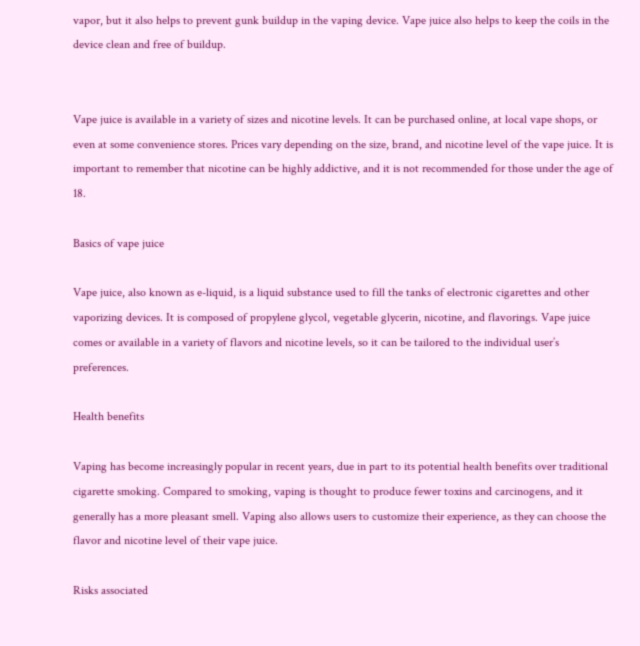vapor, but it also helps to prevent gunk buildup in the vaping device. Vape juice also helps to keep the coils in the device clean and free of buildup.


Vape juice is available in a variety of sizes and nicotine levels. It can be purchased online, at local vape shops, or even at some convenience stores. Prices vary depending on the size, brand, and nicotine level of the vape juice. It is important to remember that nicotine can be highly addictive, and it is not recommended for those under the age of 18.

Basics of vape juice

Vape juice, also known as e-liquid, is a liquid substance used to fill the tanks of electronic cigarettes and other vaporizing devices. It is composed of propylene glycol, vegetable glycerin, nicotine, and flavorings. Vape juice comes or available in a variety of flavors and nicotine levels, so it can be tailored to the individual user’s preferences.

Health benefits

Vaping has become increasingly popular in recent years, due in part to its potential health benefits over traditional cigarette smoking. Compared to smoking, vaping is thought to produce fewer toxins and carcinogens, and it generally has a more pleasant smell. Vaping also allows users to customize their experience, as they can choose the flavor and nicotine level of their vape juice.

Risks associated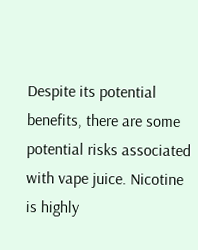Despite its potential benefits, there are some potential risks associated with vape juice. Nicotine is highly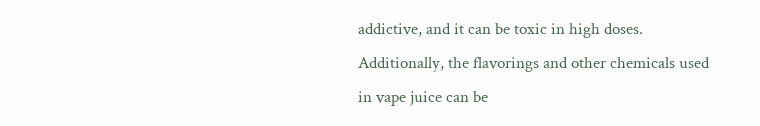addictive, and it can be toxic in high doses. Additionally, the flavorings and other chemicals used in vape juice can be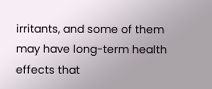irritants, and some of them may have long-term health effects that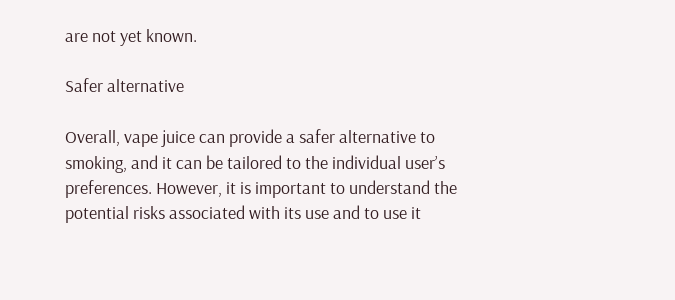are not yet known.

Safer alternative

Overall, vape juice can provide a safer alternative to smoking, and it can be tailored to the individual user’s preferences. However, it is important to understand the potential risks associated with its use and to use it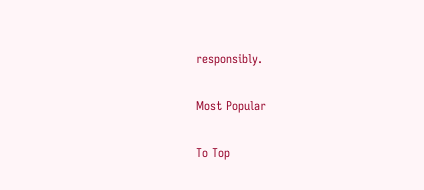responsibly.

Most Popular

To Top